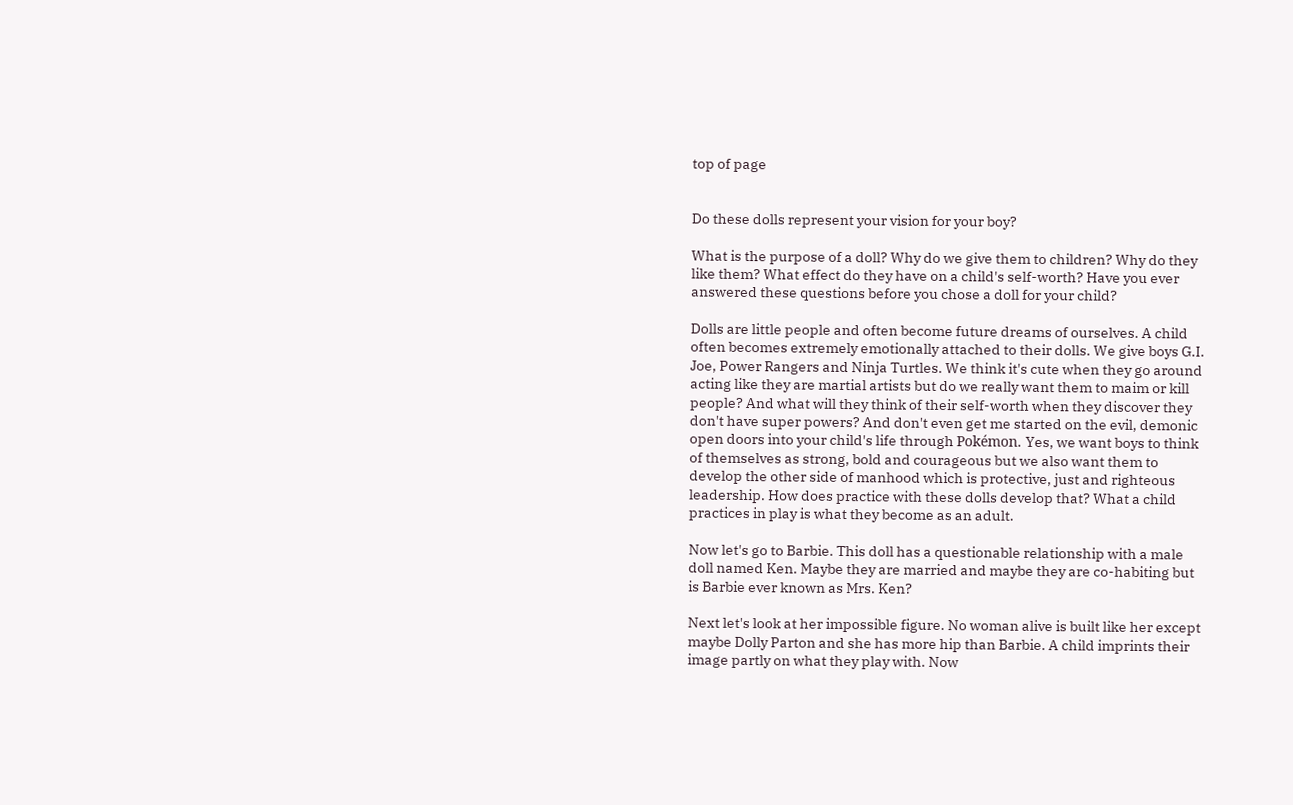top of page


Do these dolls represent your vision for your boy?

What is the purpose of a doll? Why do we give them to children? Why do they like them? What effect do they have on a child's self-worth? Have you ever answered these questions before you chose a doll for your child?

Dolls are little people and often become future dreams of ourselves. A child often becomes extremely emotionally attached to their dolls. We give boys G.I. Joe, Power Rangers and Ninja Turtles. We think it's cute when they go around acting like they are martial artists but do we really want them to maim or kill people? And what will they think of their self-worth when they discover they don't have super powers? And don't even get me started on the evil, demonic open doors into your child's life through Pokémon. Yes, we want boys to think of themselves as strong, bold and courageous but we also want them to develop the other side of manhood which is protective, just and righteous leadership. How does practice with these dolls develop that? What a child practices in play is what they become as an adult.

Now let's go to Barbie. This doll has a questionable relationship with a male doll named Ken. Maybe they are married and maybe they are co-habiting but is Barbie ever known as Mrs. Ken?

Next let's look at her impossible figure. No woman alive is built like her except maybe Dolly Parton and she has more hip than Barbie. A child imprints their image partly on what they play with. Now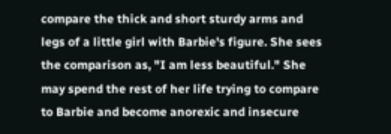compare the thick and short sturdy arms and legs of a little girl with Barbie's figure. She sees the comparison as, "I am less beautiful." She may spend the rest of her life trying to compare to Barbie and become anorexic and insecure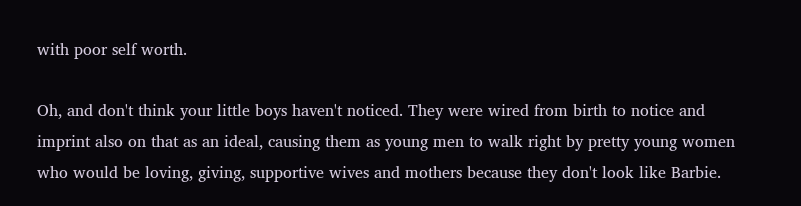with poor self worth.

Oh, and don't think your little boys haven't noticed. They were wired from birth to notice and imprint also on that as an ideal, causing them as young men to walk right by pretty young women who would be loving, giving, supportive wives and mothers because they don't look like Barbie.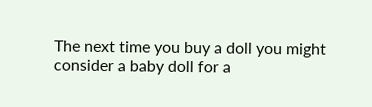The next time you buy a doll you might consider a baby doll for a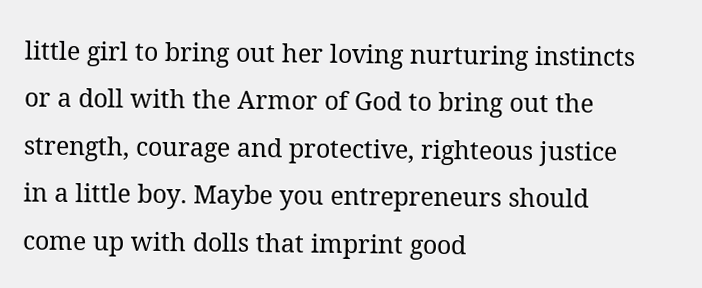little girl to bring out her loving nurturing instincts or a doll with the Armor of God to bring out the strength, courage and protective, righteous justice in a little boy. Maybe you entrepreneurs should come up with dolls that imprint good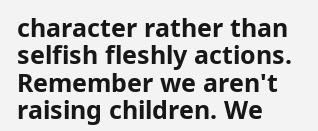character rather than selfish fleshly actions. Remember we aren't raising children. We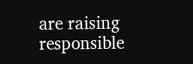are raising responsible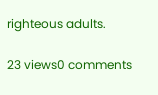righteous adults.

23 views0 comments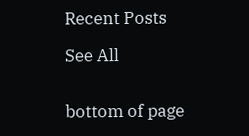Recent Posts

See All


bottom of page